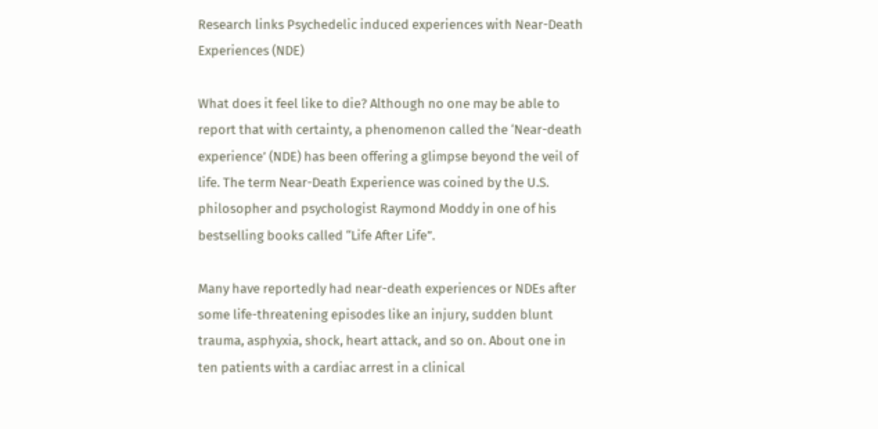Research links Psychedelic induced experiences with Near-Death Experiences (NDE)

What does it feel like to die? Although no one may be able to report that with certainty, a phenomenon called the ‘Near-death experience’ (NDE) has been offering a glimpse beyond the veil of life. The term Near-Death Experience was coined by the U.S. philosopher and psychologist Raymond Moddy in one of his bestselling books called “Life After Life”.

Many have reportedly had near-death experiences or NDEs after some life-threatening episodes like an injury, sudden blunt trauma, asphyxia, shock, heart attack, and so on. About one in ten patients with a cardiac arrest in a clinical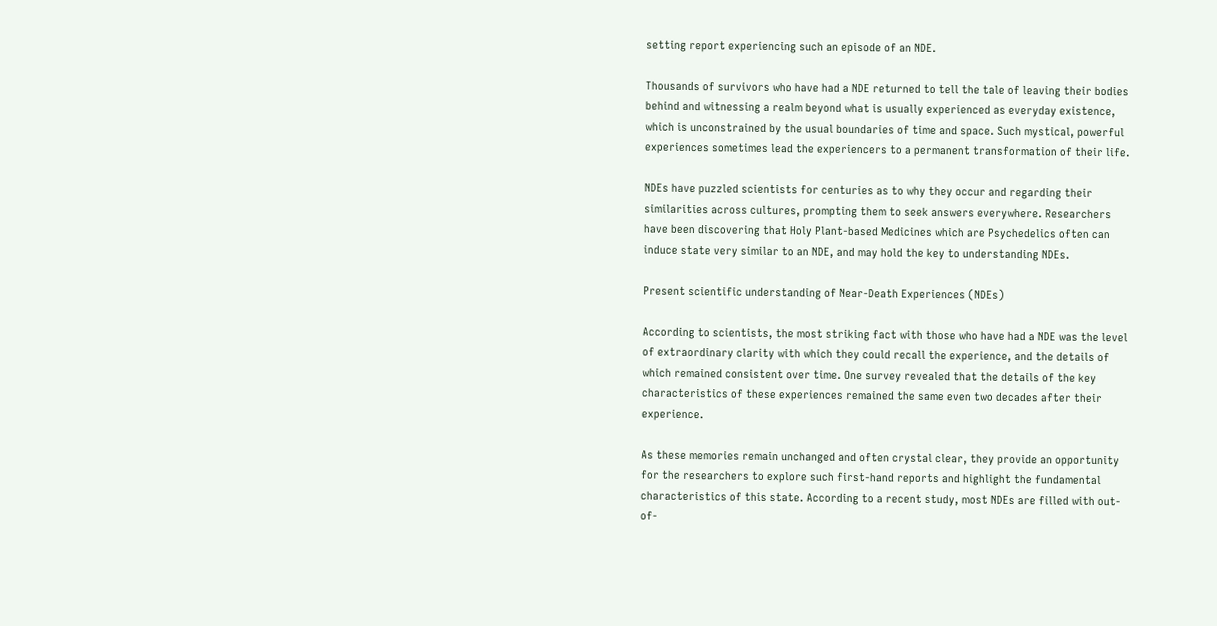setting report experiencing such an episode of an NDE.

Thousands of survivors who have had a NDE returned to tell the tale of leaving their bodies behind and witnessing a realm beyond what is usually experienced as everyday existence, which is unconstrained by the usual boundaries of time and space. Such mystical, powerful experiences sometimes lead the experiencers to a permanent transformation of their life.

NDEs have puzzled scientists for centuries as to why they occur and regarding their similarities across cultures, prompting them to seek answers everywhere. Researchers have been discovering that Holy Plant-based Medicines which are Psychedelics often can induce state very similar to an NDE, and may hold the key to understanding NDEs.

Present scientific understanding of Near-Death Experiences (NDEs)

According to scientists, the most striking fact with those who have had a NDE was the level of extraordinary clarity with which they could recall the experience, and the details of which remained consistent over time. One survey revealed that the details of the key characteristics of these experiences remained the same even two decades after their experience.

As these memories remain unchanged and often crystal clear, they provide an opportunity for the researchers to explore such first-hand reports and highlight the fundamental characteristics of this state. According to a recent study, most NDEs are filled with out-of-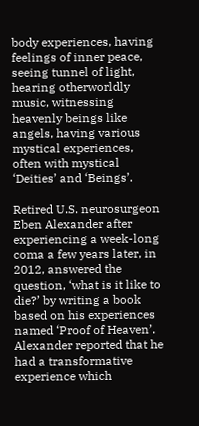body experiences, having feelings of inner peace, seeing tunnel of light, hearing otherworldly music, witnessing heavenly beings like angels, having various mystical experiences, often with mystical ‘Deities’ and ‘Beings’.

Retired U.S. neurosurgeon Eben Alexander after experiencing a week-long coma a few years later, in 2012, answered the question, ‘what is it like to die?’ by writing a book based on his experiences named ‘Proof of Heaven’. Alexander reported that he had a transformative experience which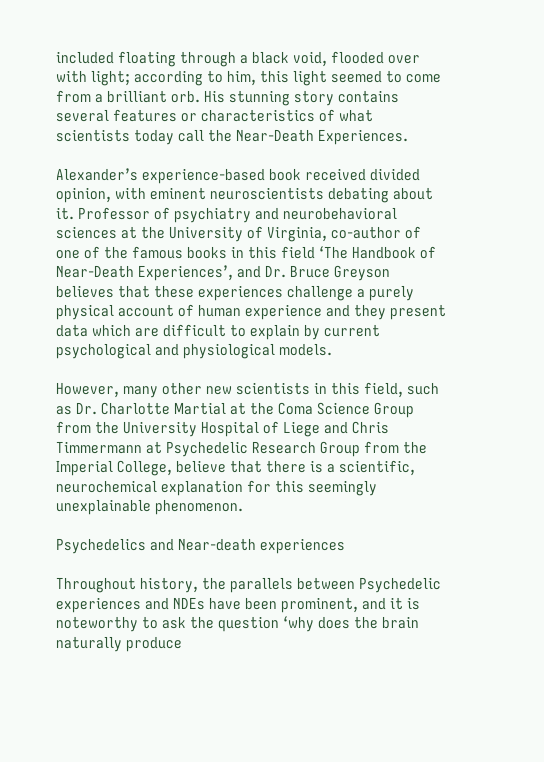included floating through a black void, flooded over with light; according to him, this light seemed to come from a brilliant orb. His stunning story contains several features or characteristics of what scientists today call the Near-Death Experiences.

Alexander’s experience-based book received divided opinion, with eminent neuroscientists debating about it. Professor of psychiatry and neurobehavioral sciences at the University of Virginia, co-author of one of the famous books in this field ‘The Handbook of Near-Death Experiences’, and Dr. Bruce Greyson believes that these experiences challenge a purely physical account of human experience and they present data which are difficult to explain by current psychological and physiological models.

However, many other new scientists in this field, such as Dr. Charlotte Martial at the Coma Science Group from the University Hospital of Liege and Chris Timmermann at Psychedelic Research Group from the Imperial College, believe that there is a scientific, neurochemical explanation for this seemingly unexplainable phenomenon.

Psychedelics and Near-death experiences

Throughout history, the parallels between Psychedelic experiences and NDEs have been prominent, and it is noteworthy to ask the question ‘why does the brain naturally produce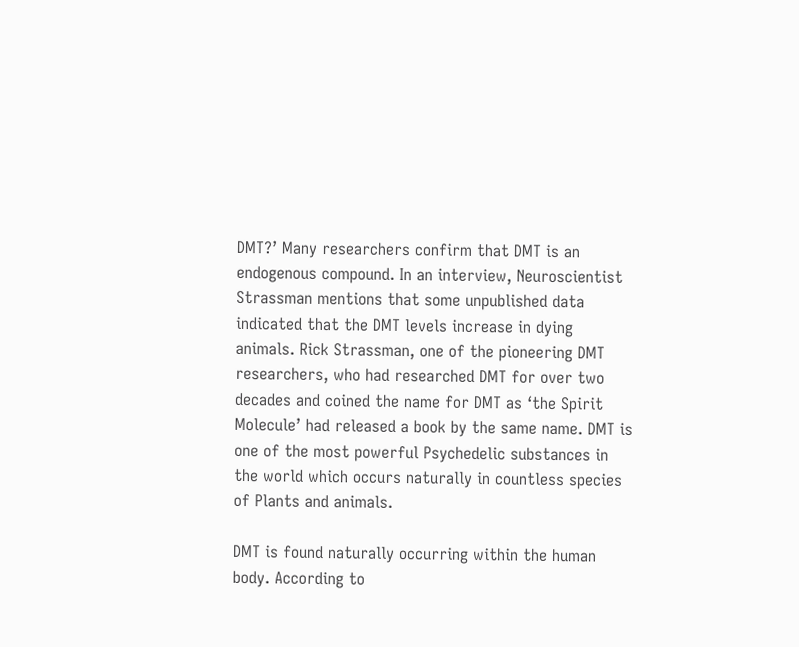DMT?’ Many researchers confirm that DMT is an endogenous compound. In an interview, Neuroscientist Strassman mentions that some unpublished data indicated that the DMT levels increase in dying animals. Rick Strassman, one of the pioneering DMT researchers, who had researched DMT for over two decades and coined the name for DMT as ‘the Spirit Molecule’ had released a book by the same name. DMT is one of the most powerful Psychedelic substances in the world which occurs naturally in countless species of Plants and animals.

DMT is found naturally occurring within the human body. According to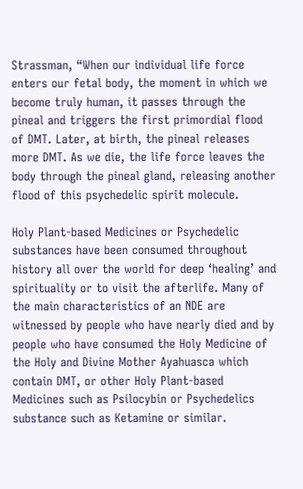Strassman, “When our individual life force enters our fetal body, the moment in which we become truly human, it passes through the pineal and triggers the first primordial flood of DMT. Later, at birth, the pineal releases more DMT. As we die, the life force leaves the body through the pineal gland, releasing another flood of this psychedelic spirit molecule.

Holy Plant-based Medicines or Psychedelic substances have been consumed throughout history all over the world for deep ‘healing’ and spirituality or to visit the afterlife. Many of the main characteristics of an NDE are witnessed by people who have nearly died and by people who have consumed the Holy Medicine of the Holy and Divine Mother Ayahuasca which contain DMT, or other Holy Plant-based Medicines such as Psilocybin or Psychedelics substance such as Ketamine or similar.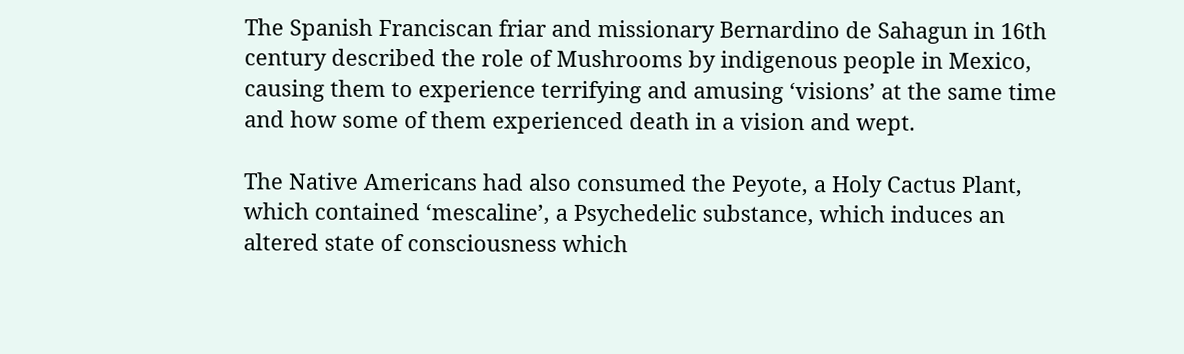The Spanish Franciscan friar and missionary Bernardino de Sahagun in 16th century described the role of Mushrooms by indigenous people in Mexico, causing them to experience terrifying and amusing ‘visions’ at the same time and how some of them experienced death in a vision and wept.

The Native Americans had also consumed the Peyote, a Holy Cactus Plant, which contained ‘mescaline’, a Psychedelic substance, which induces an altered state of consciousness which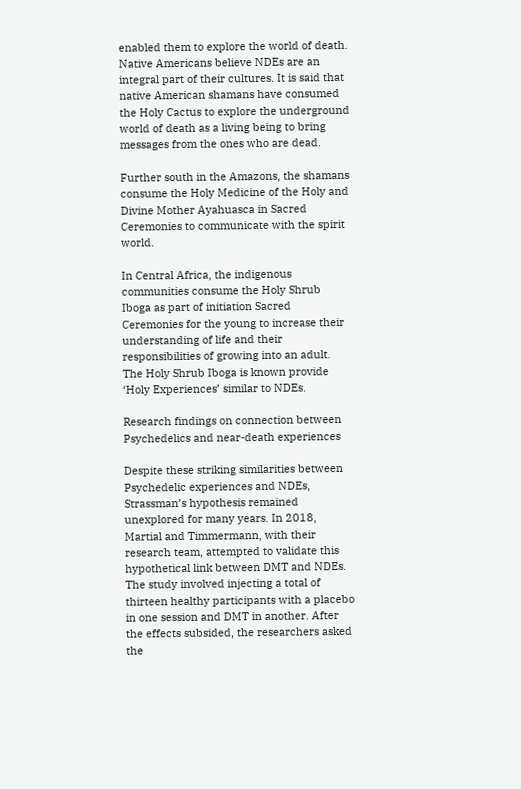enabled them to explore the world of death. Native Americans believe NDEs are an integral part of their cultures. It is said that native American shamans have consumed the Holy Cactus to explore the underground world of death as a living being to bring messages from the ones who are dead.

Further south in the Amazons, the shamans consume the Holy Medicine of the Holy and Divine Mother Ayahuasca in Sacred Ceremonies to communicate with the spirit world.

In Central Africa, the indigenous communities consume the Holy Shrub Iboga as part of initiation Sacred Ceremonies for the young to increase their understanding of life and their responsibilities of growing into an adult. The Holy Shrub Iboga is known provide ‘Holy Experiences’ similar to NDEs.

Research findings on connection between Psychedelics and near-death experiences

Despite these striking similarities between Psychedelic experiences and NDEs, Strassman’s hypothesis remained unexplored for many years. In 2018, Martial and Timmermann, with their research team, attempted to validate this hypothetical link between DMT and NDEs. The study involved injecting a total of thirteen healthy participants with a placebo in one session and DMT in another. After the effects subsided, the researchers asked the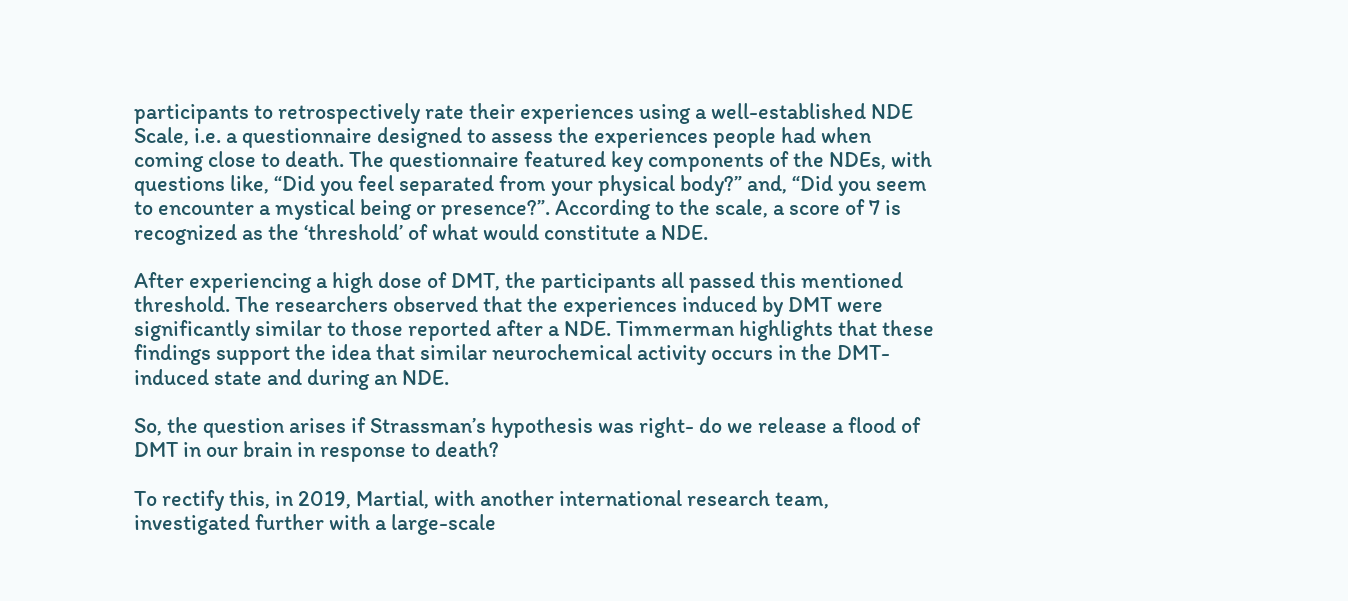participants to retrospectively rate their experiences using a well-established NDE Scale, i.e. a questionnaire designed to assess the experiences people had when coming close to death. The questionnaire featured key components of the NDEs, with questions like, “Did you feel separated from your physical body?” and, “Did you seem to encounter a mystical being or presence?”. According to the scale, a score of 7 is recognized as the ‘threshold’ of what would constitute a NDE.

After experiencing a high dose of DMT, the participants all passed this mentioned threshold. The researchers observed that the experiences induced by DMT were significantly similar to those reported after a NDE. Timmerman highlights that these findings support the idea that similar neurochemical activity occurs in the DMT-induced state and during an NDE.

So, the question arises if Strassman’s hypothesis was right- do we release a flood of DMT in our brain in response to death?

To rectify this, in 2019, Martial, with another international research team, investigated further with a large-scale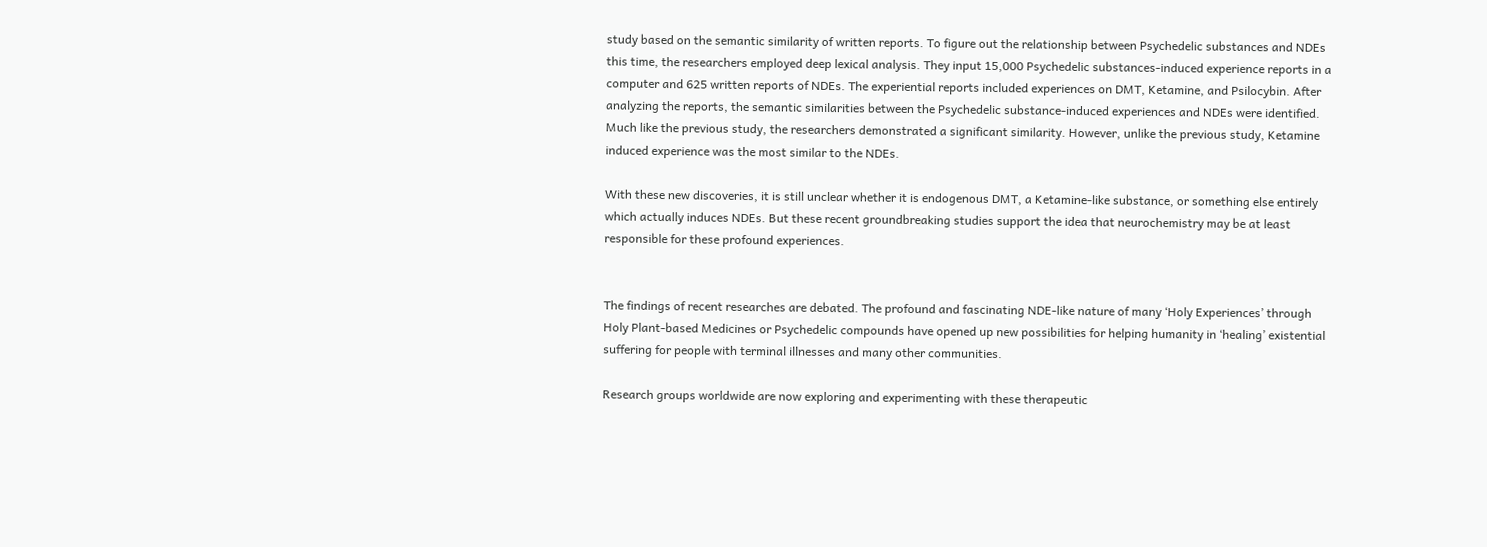study based on the semantic similarity of written reports. To figure out the relationship between Psychedelic substances and NDEs this time, the researchers employed deep lexical analysis. They input 15,000 Psychedelic substances-induced experience reports in a computer and 625 written reports of NDEs. The experiential reports included experiences on DMT, Ketamine, and Psilocybin. After analyzing the reports, the semantic similarities between the Psychedelic substance-induced experiences and NDEs were identified. Much like the previous study, the researchers demonstrated a significant similarity. However, unlike the previous study, Ketamine induced experience was the most similar to the NDEs.

With these new discoveries, it is still unclear whether it is endogenous DMT, a Ketamine-like substance, or something else entirely which actually induces NDEs. But these recent groundbreaking studies support the idea that neurochemistry may be at least responsible for these profound experiences.


The findings of recent researches are debated. The profound and fascinating NDE-like nature of many ‘Holy Experiences’ through Holy Plant-based Medicines or Psychedelic compounds have opened up new possibilities for helping humanity in ‘healing’ existential suffering for people with terminal illnesses and many other communities.

Research groups worldwide are now exploring and experimenting with these therapeutic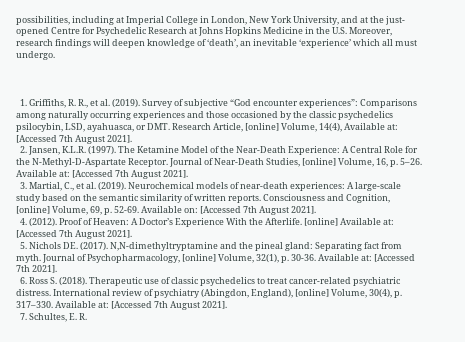possibilities, including at Imperial College in London, New York University, and at the just-opened Centre for Psychedelic Research at Johns Hopkins Medicine in the U.S. Moreover, research findings will deepen knowledge of ‘death’, an inevitable ‘experience’ which all must undergo.



  1. Griffiths, R. R., et al. (2019). Survey of subjective “God encounter experiences”: Comparisons among naturally occurring experiences and those occasioned by the classic psychedelics psilocybin, LSD, ayahuasca, or DMT. Research Article, [online] Volume, 14(4), Available at: [Accessed 7th August 2021].
  2. Jansen, K.L.R. (1997). The Ketamine Model of the Near-Death Experience: A Central Role for the N-Methyl-D-Aspartate Receptor. Journal of Near-Death Studies, [online] Volume, 16, p. 5–26. Available at: [Accessed 7th August 2021].
  3. Martial, C., et al. (2019). Neurochemical models of near-death experiences: A large-scale study based on the semantic similarity of written reports. Consciousness and Cognition, [online] Volume, 69, p. 52-69. Available on: [Accessed 7th August 2021].
  4. (2012). Proof of Heaven: A Doctor’s Experience With the Afterlife. [online] Available at: [Accessed 7th August 2021].
  5. Nichols DE. (2017). N,N-dimethyltryptamine and the pineal gland: Separating fact from myth. Journal of Psychopharmacology, [online] Volume, 32(1), p. 30-36. Available at: [Accessed 7th 2021].
  6. Ross S. (2018). Therapeutic use of classic psychedelics to treat cancer-related psychiatric distress. International review of psychiatry (Abingdon, England), [online] Volume, 30(4), p. 317–330. Available at: [Accessed 7th August 2021].
  7. Schultes, E. R.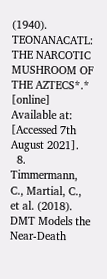(1940). TEONANACATL: THE NARCOTIC MUSHROOM OF THE AZTECS*.* [online] Available at: [Accessed 7th August 2021].
  8. Timmermann, C., Martial, C., et al. (2018). DMT Models the Near-Death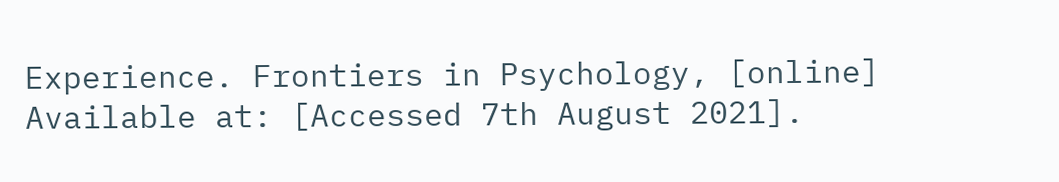Experience. Frontiers in Psychology, [online] Available at: [Accessed 7th August 2021].